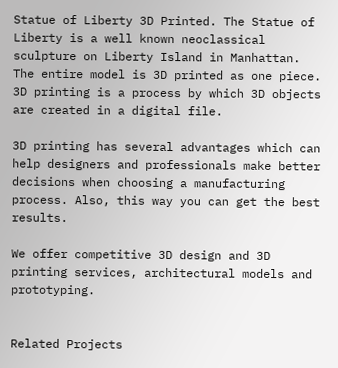Statue of Liberty 3D Printed. The Statue of Liberty is a well known neoclassical sculpture on Liberty Island in Manhattan. The entire model is 3D printed as one piece. 3D printing is a process by which 3D objects are created in a digital file.

3D printing has several advantages which can help designers and professionals make better decisions when choosing a manufacturing process. Also, this way you can get the best results.

We offer competitive 3D design and 3D printing services, architectural models and prototyping.


Related Projects